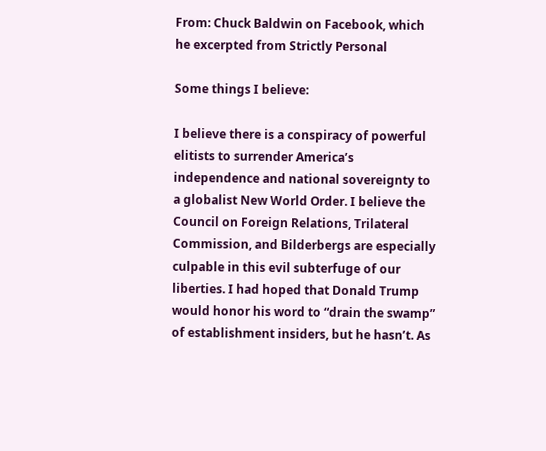From: Chuck Baldwin on Facebook, which he excerpted from Strictly Personal

Some things I believe:

I believe there is a conspiracy of powerful elitists to surrender America’s independence and national sovereignty to a globalist New World Order. I believe the Council on Foreign Relations, Trilateral Commission, and Bilderbergs are especially culpable in this evil subterfuge of our liberties. I had hoped that Donald Trump would honor his word to “drain the swamp” of establishment insiders, but he hasn’t. As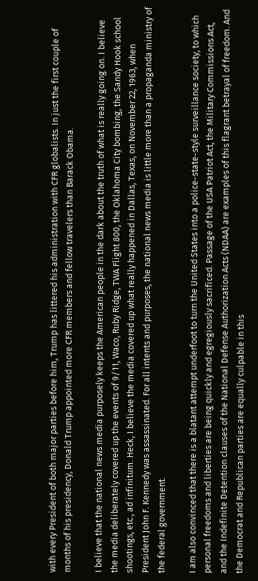with every President of both major parties before him, Trump has littered his administration with CFR globalists. In just the first couple of months of his presidency, Donald Trump appointed more CFR members and fellow travelers than Barack Obama.

I believe that the national news media purposely keeps the American people in the dark about the truth of what is really going on. I believe the media deliberately covered up the events of 9/11, Waco, Ruby Ridge, TWA Flight 800, the Oklahoma City bombing, the Sandy Hook school shootings, etc., ad infinitum. Heck, I believe the media covered up what really happened in Dallas, Texas, on November 22, 1963, when President John F. Kennedy was assassinated. For all intents and purposes, the national news media is little more than a propaganda ministry of the federal government.

I am also convinced that there is a blatant attempt underfoot to turn the United States into a police-state-style surveillance society, to which personal freedoms and liberties are being quickly and egregiously sacrificed. Passage of the USA Patriot Act, the Military Commissions Act, and the Indefinite Detention clauses of the National Defense Authorization Acts (NDAA) are examples of this flagrant betrayal of freedom. And the Democrat and Republican parties are equally culpable in this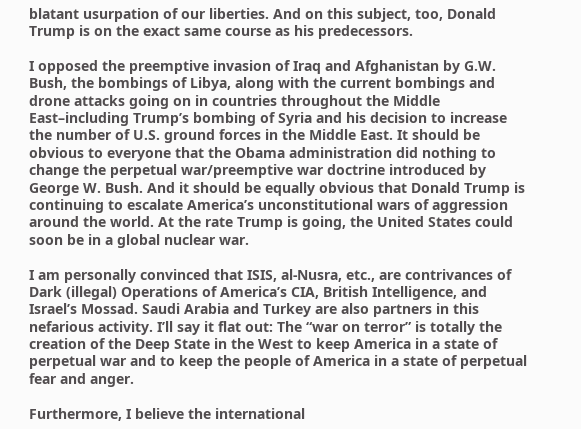blatant usurpation of our liberties. And on this subject, too, Donald Trump is on the exact same course as his predecessors.

I opposed the preemptive invasion of Iraq and Afghanistan by G.W. Bush, the bombings of Libya, along with the current bombings and drone attacks going on in countries throughout the Middle East–including Trump’s bombing of Syria and his decision to increase the number of U.S. ground forces in the Middle East. It should be obvious to everyone that the Obama administration did nothing to change the perpetual war/preemptive war doctrine introduced by George W. Bush. And it should be equally obvious that Donald Trump is continuing to escalate America’s unconstitutional wars of aggression around the world. At the rate Trump is going, the United States could soon be in a global nuclear war.

I am personally convinced that ISIS, al-Nusra, etc., are contrivances of Dark (illegal) Operations of America’s CIA, British Intelligence, and Israel’s Mossad. Saudi Arabia and Turkey are also partners in this nefarious activity. I’ll say it flat out: The “war on terror” is totally the creation of the Deep State in the West to keep America in a state of perpetual war and to keep the people of America in a state of perpetual fear and anger.

Furthermore, I believe the international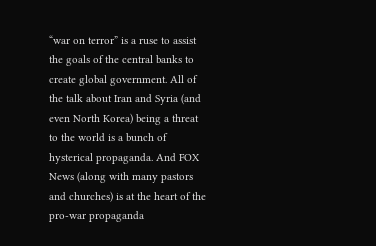“war on terror” is a ruse to assist the goals of the central banks to create global government. All of the talk about Iran and Syria (and even North Korea) being a threat to the world is a bunch of hysterical propaganda. And FOX News (along with many pastors and churches) is at the heart of the pro-war propaganda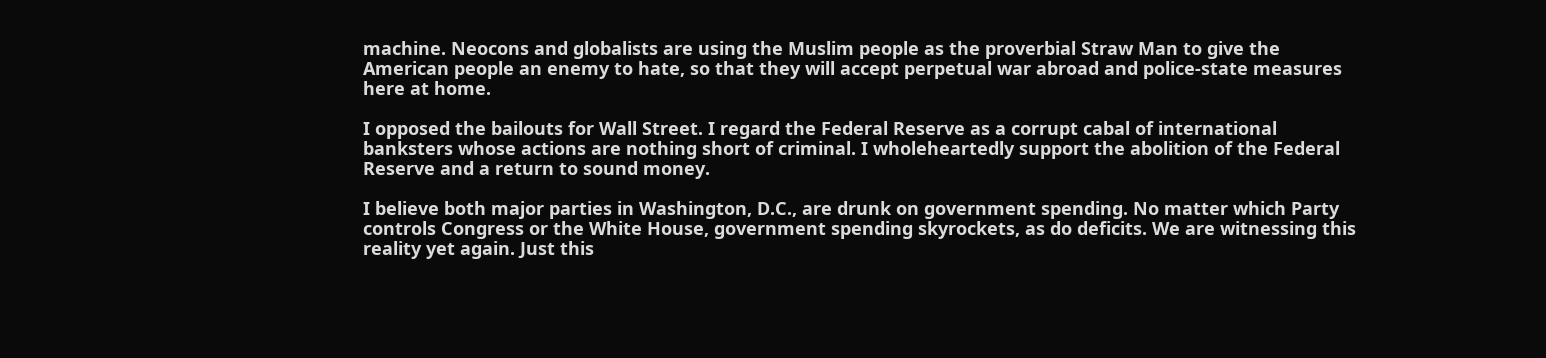machine. Neocons and globalists are using the Muslim people as the proverbial Straw Man to give the American people an enemy to hate, so that they will accept perpetual war abroad and police-state measures here at home.

I opposed the bailouts for Wall Street. I regard the Federal Reserve as a corrupt cabal of international banksters whose actions are nothing short of criminal. I wholeheartedly support the abolition of the Federal Reserve and a return to sound money.

I believe both major parties in Washington, D.C., are drunk on government spending. No matter which Party controls Congress or the White House, government spending skyrockets, as do deficits. We are witnessing this reality yet again. Just this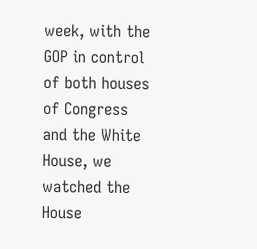week, with the GOP in control of both houses of Congress and the White House, we watched the House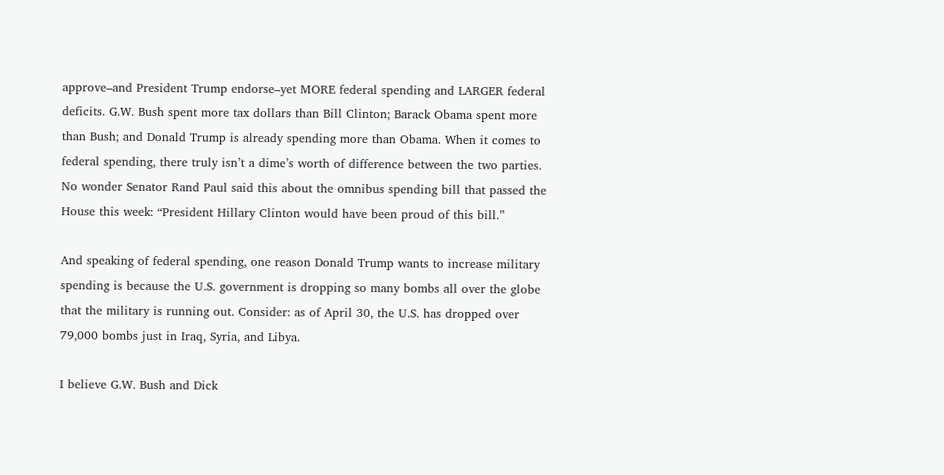approve–and President Trump endorse–yet MORE federal spending and LARGER federal deficits. G.W. Bush spent more tax dollars than Bill Clinton; Barack Obama spent more than Bush; and Donald Trump is already spending more than Obama. When it comes to federal spending, there truly isn’t a dime’s worth of difference between the two parties. No wonder Senator Rand Paul said this about the omnibus spending bill that passed the House this week: “President Hillary Clinton would have been proud of this bill.”

And speaking of federal spending, one reason Donald Trump wants to increase military spending is because the U.S. government is dropping so many bombs all over the globe that the military is running out. Consider: as of April 30, the U.S. has dropped over 79,000 bombs just in Iraq, Syria, and Libya.

I believe G.W. Bush and Dick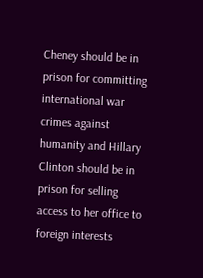Cheney should be in prison for committing international war crimes against humanity and Hillary Clinton should be in prison for selling access to her office to foreign interests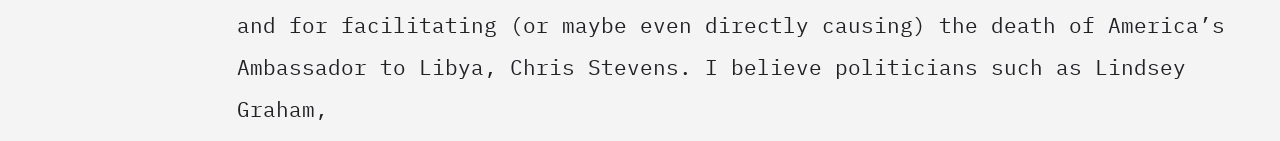and for facilitating (or maybe even directly causing) the death of America’s Ambassador to Libya, Chris Stevens. I believe politicians such as Lindsey Graham,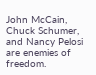John McCain, Chuck Schumer, and Nancy Pelosi are enemies of freedom.